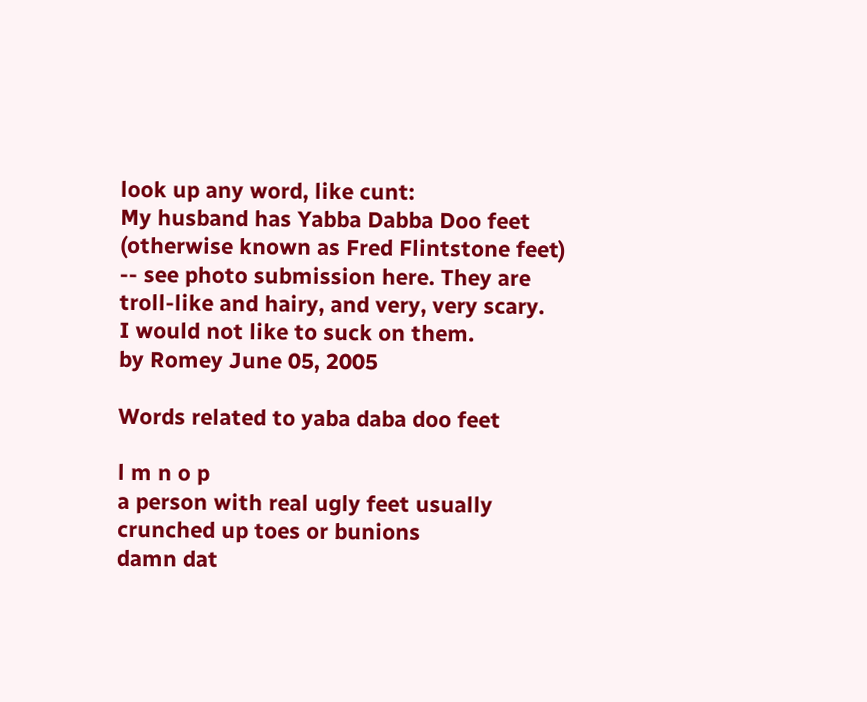look up any word, like cunt:
My husband has Yabba Dabba Doo feet (otherwise known as Fred Flintstone feet) -- see photo submission here. They are troll-like and hairy, and very, very scary.
I would not like to suck on them.
by Romey June 05, 2005

Words related to yaba daba doo feet

l m n o p
a person with real ugly feet usually crunched up toes or bunions
damn dat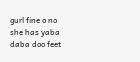gurl fine o no she has yaba daba doo feet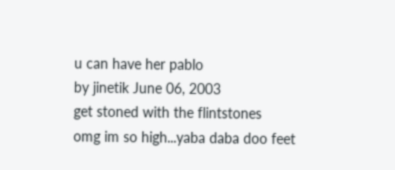u can have her pablo
by jinetik June 06, 2003
get stoned with the flintstones
omg im so high...yaba daba doo feet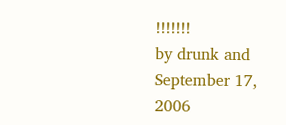!!!!!!!
by drunk and September 17, 2006